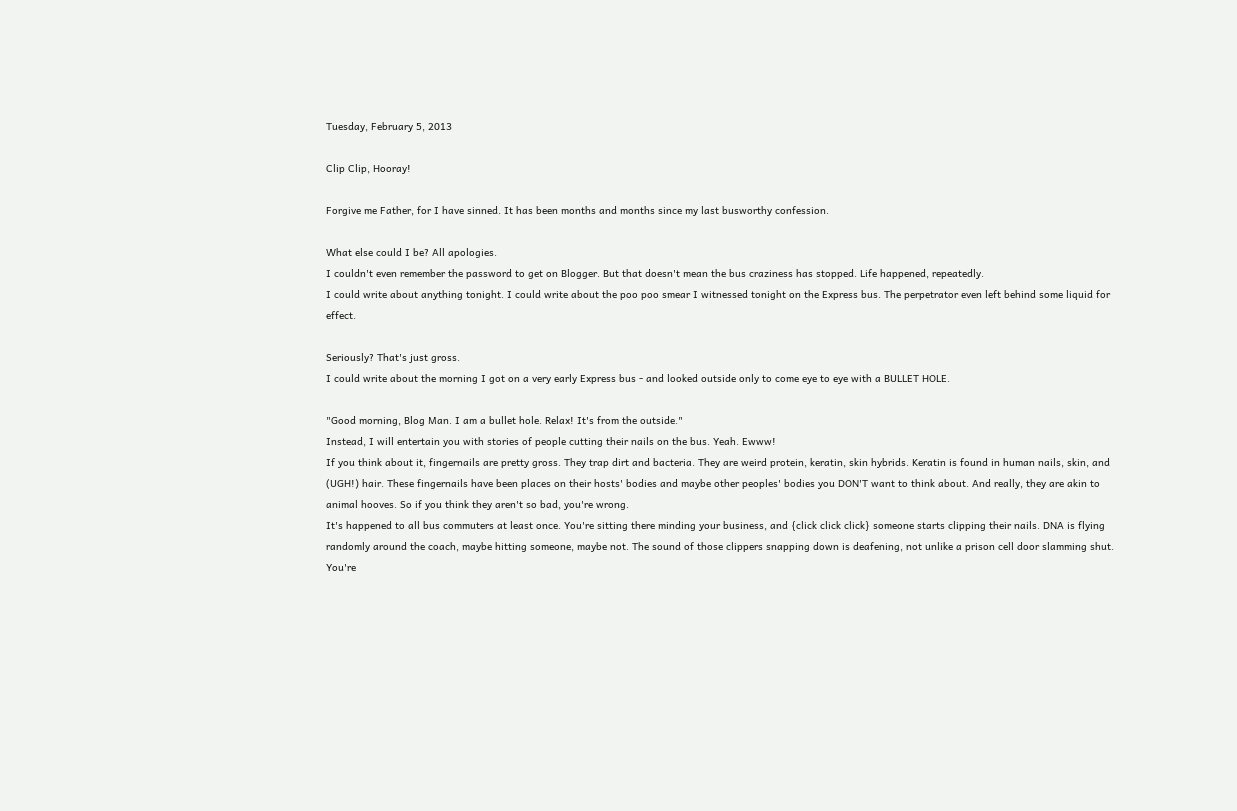Tuesday, February 5, 2013

Clip Clip, Hooray!

Forgive me Father, for I have sinned. It has been months and months since my last busworthy confession.

What else could I be? All apologies.
I couldn't even remember the password to get on Blogger. But that doesn't mean the bus craziness has stopped. Life happened, repeatedly.
I could write about anything tonight. I could write about the poo poo smear I witnessed tonight on the Express bus. The perpetrator even left behind some liquid for effect.

Seriously? That's just gross.
I could write about the morning I got on a very early Express bus - and looked outside only to come eye to eye with a BULLET HOLE.

"Good morning, Blog Man. I am a bullet hole. Relax! It's from the outside."
Instead, I will entertain you with stories of people cutting their nails on the bus. Yeah. Ewww!
If you think about it, fingernails are pretty gross. They trap dirt and bacteria. They are weird protein, keratin, skin hybrids. Keratin is found in human nails, skin, and (UGH!) hair. These fingernails have been places on their hosts' bodies and maybe other peoples' bodies you DON'T want to think about. And really, they are akin to animal hooves. So if you think they aren't so bad, you're wrong.
It's happened to all bus commuters at least once. You're sitting there minding your business, and {click click click} someone starts clipping their nails. DNA is flying randomly around the coach, maybe hitting someone, maybe not. The sound of those clippers snapping down is deafening, not unlike a prison cell door slamming shut. You're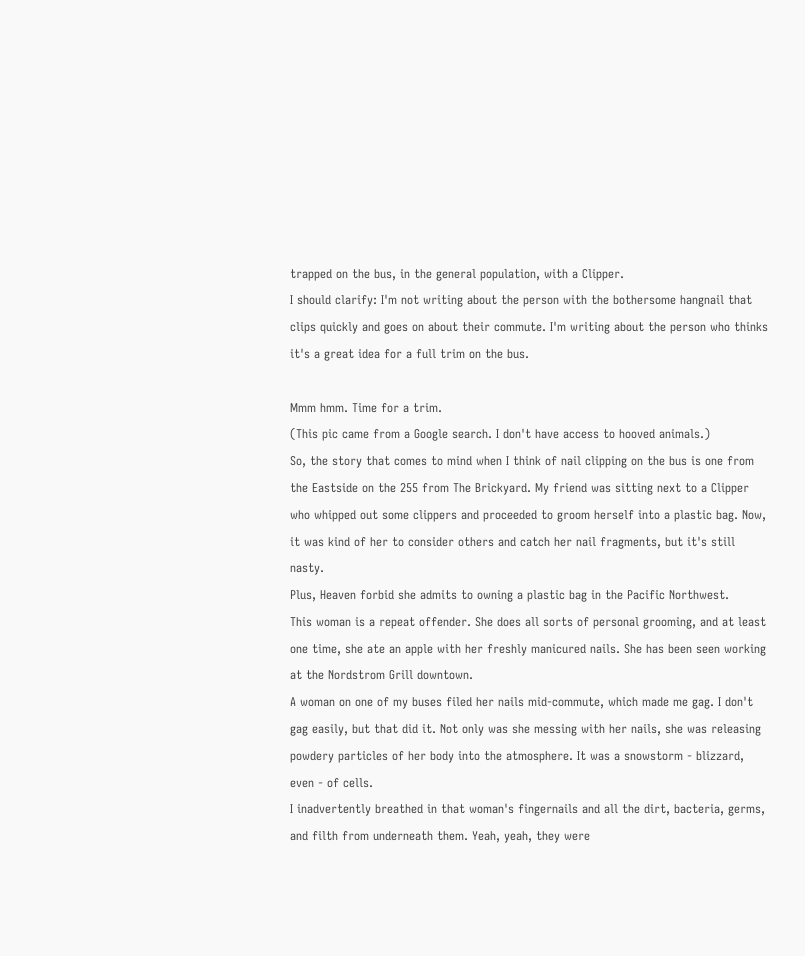trapped on the bus, in the general population, with a Clipper.
I should clarify: I'm not writing about the person with the bothersome hangnail that clips quickly and goes on about their commute. I'm writing about the person who thinks it's a great idea for a full trim on the bus.

Mmm hmm. Time for a trim.
(This pic came from a Google search. I don't have access to hooved animals.)
So, the story that comes to mind when I think of nail clipping on the bus is one from the Eastside on the 255 from The Brickyard. My friend was sitting next to a Clipper who whipped out some clippers and proceeded to groom herself into a plastic bag. Now, it was kind of her to consider others and catch her nail fragments, but it's still nasty.
Plus, Heaven forbid she admits to owning a plastic bag in the Pacific Northwest.
This woman is a repeat offender. She does all sorts of personal grooming, and at least one time, she ate an apple with her freshly manicured nails. She has been seen working at the Nordstrom Grill downtown.
A woman on one of my buses filed her nails mid-commute, which made me gag. I don't gag easily, but that did it. Not only was she messing with her nails, she was releasing powdery particles of her body into the atmosphere. It was a snowstorm - blizzard, even - of cells.
I inadvertently breathed in that woman's fingernails and all the dirt, bacteria, germs, and filth from underneath them. Yeah, yeah, they were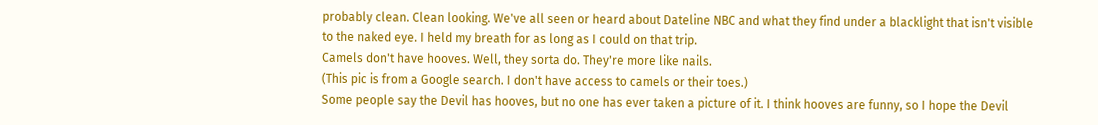probably clean. Clean looking. We've all seen or heard about Dateline NBC and what they find under a blacklight that isn't visible to the naked eye. I held my breath for as long as I could on that trip.
Camels don't have hooves. Well, they sorta do. They're more like nails.
(This pic is from a Google search. I don't have access to camels or their toes.)
Some people say the Devil has hooves, but no one has ever taken a picture of it. I think hooves are funny, so I hope the Devil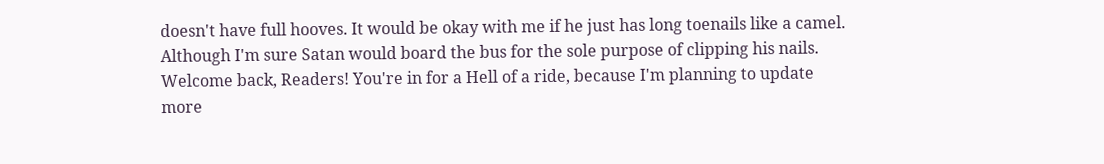doesn't have full hooves. It would be okay with me if he just has long toenails like a camel. Although I'm sure Satan would board the bus for the sole purpose of clipping his nails.
Welcome back, Readers! You're in for a Hell of a ride, because I'm planning to update more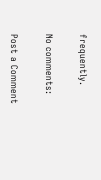frequently.

No comments:

Post a Comment